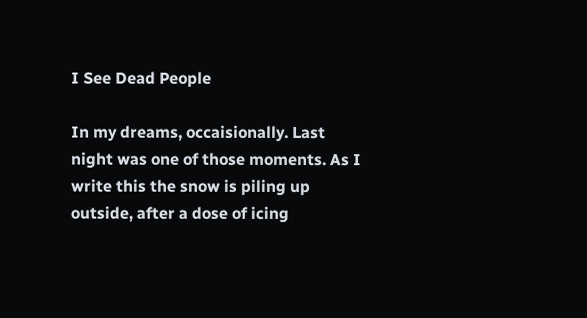I See Dead People

In my dreams, occaisionally. Last night was one of those moments. As I write this the snow is piling up outside, after a dose of icing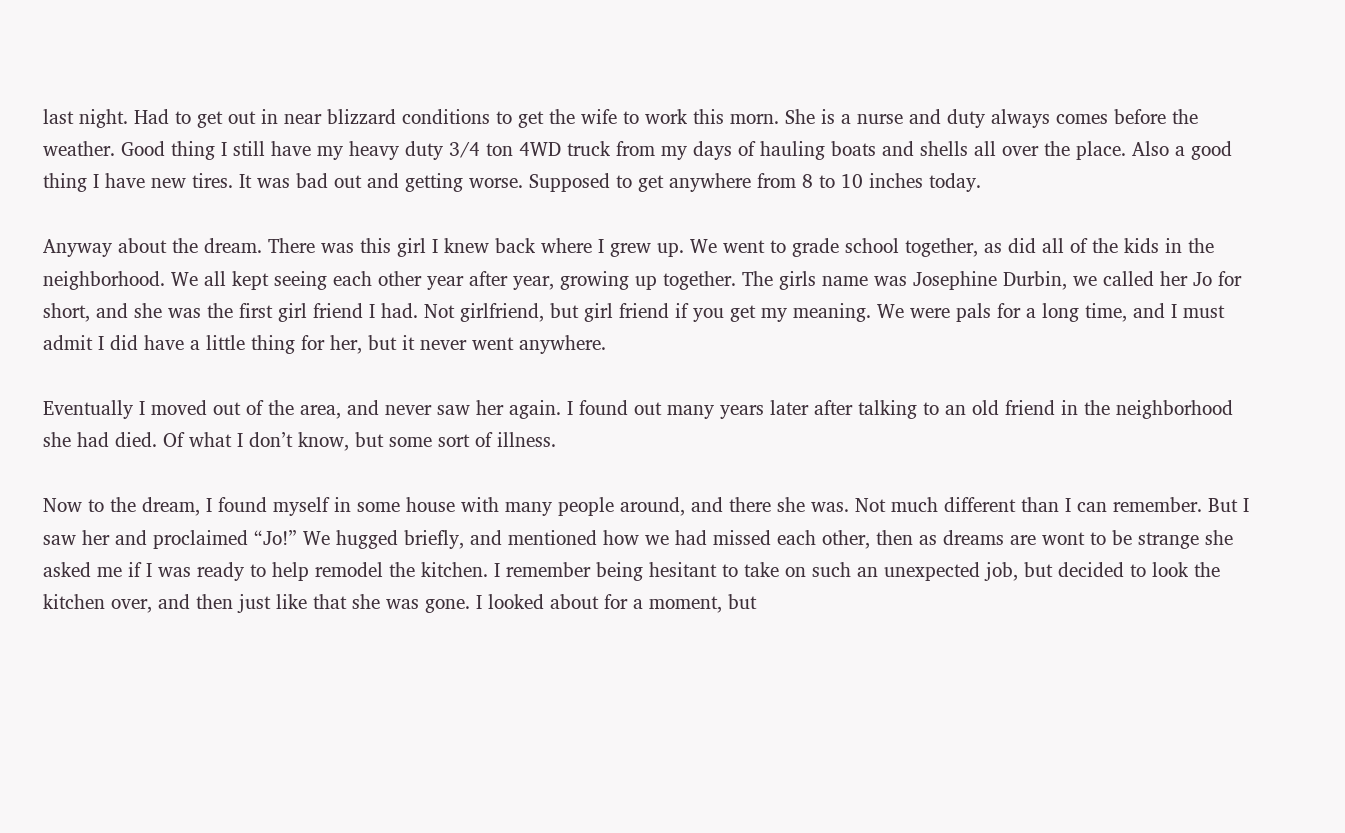last night. Had to get out in near blizzard conditions to get the wife to work this morn. She is a nurse and duty always comes before the weather. Good thing I still have my heavy duty 3/4 ton 4WD truck from my days of hauling boats and shells all over the place. Also a good thing I have new tires. It was bad out and getting worse. Supposed to get anywhere from 8 to 10 inches today.

Anyway about the dream. There was this girl I knew back where I grew up. We went to grade school together, as did all of the kids in the neighborhood. We all kept seeing each other year after year, growing up together. The girls name was Josephine Durbin, we called her Jo for short, and she was the first girl friend I had. Not girlfriend, but girl friend if you get my meaning. We were pals for a long time, and I must admit I did have a little thing for her, but it never went anywhere.

Eventually I moved out of the area, and never saw her again. I found out many years later after talking to an old friend in the neighborhood she had died. Of what I don’t know, but some sort of illness.

Now to the dream, I found myself in some house with many people around, and there she was. Not much different than I can remember. But I saw her and proclaimed “Jo!” We hugged briefly, and mentioned how we had missed each other, then as dreams are wont to be strange she asked me if I was ready to help remodel the kitchen. I remember being hesitant to take on such an unexpected job, but decided to look the kitchen over, and then just like that she was gone. I looked about for a moment, but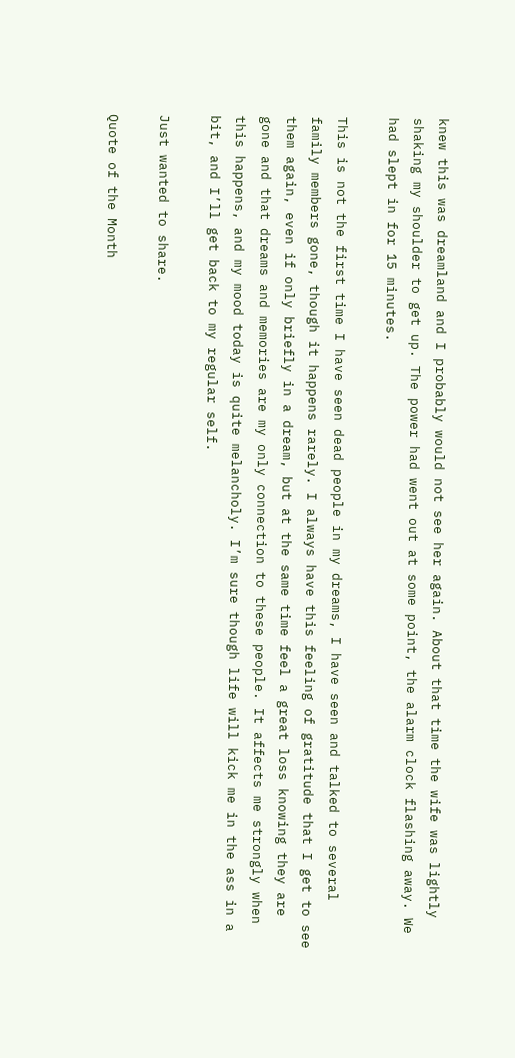knew this was dreamland and I probably would not see her again. About that time the wife was lightly shaking my shoulder to get up. The power had went out at some point, the alarm clock flashing away. We had slept in for 15 minutes.

This is not the first time I have seen dead people in my dreams, I have seen and talked to several family members gone, though it happens rarely. I always have this feeling of gratitude that I get to see them again, even if only briefly in a dream, but at the same time feel a great loss knowing they are gone and that dreams and memories are my only connection to these people. It affects me strongly when this happens, and my mood today is quite melancholy. I’m sure though life will kick me in the ass in a bit, and I’ll get back to my regular self.

Just wanted to share.

Quote of the Month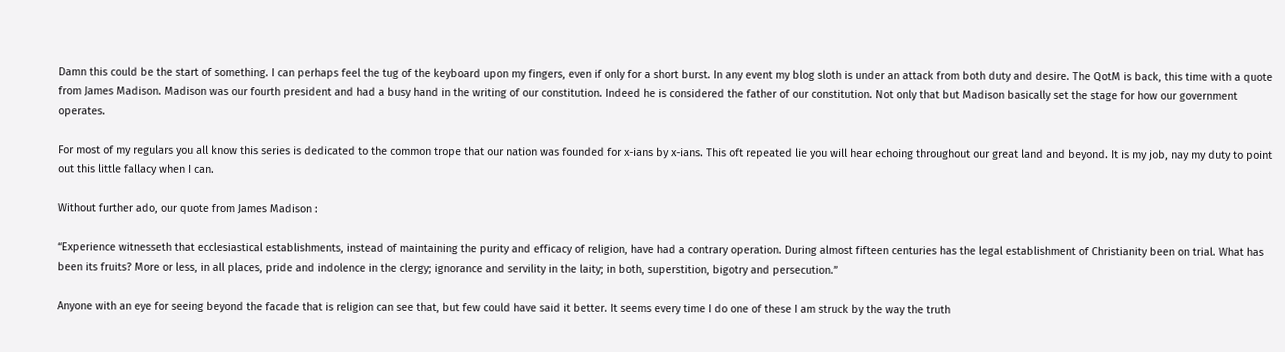Damn this could be the start of something. I can perhaps feel the tug of the keyboard upon my fingers, even if only for a short burst. In any event my blog sloth is under an attack from both duty and desire. The QotM is back, this time with a quote from James Madison. Madison was our fourth president and had a busy hand in the writing of our constitution. Indeed he is considered the father of our constitution. Not only that but Madison basically set the stage for how our government operates.

For most of my regulars you all know this series is dedicated to the common trope that our nation was founded for x-ians by x-ians. This oft repeated lie you will hear echoing throughout our great land and beyond. It is my job, nay my duty to point out this little fallacy when I can.

Without further ado, our quote from James Madison :

“Experience witnesseth that ecclesiastical establishments, instead of maintaining the purity and efficacy of religion, have had a contrary operation. During almost fifteen centuries has the legal establishment of Christianity been on trial. What has been its fruits? More or less, in all places, pride and indolence in the clergy; ignorance and servility in the laity; in both, superstition, bigotry and persecution.”

Anyone with an eye for seeing beyond the facade that is religion can see that, but few could have said it better. It seems every time I do one of these I am struck by the way the truth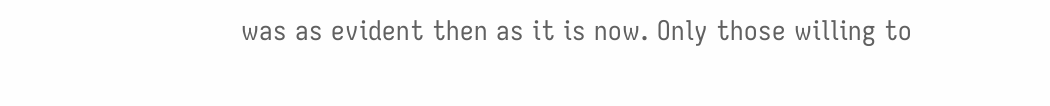was as evident then as it is now. Only those willing to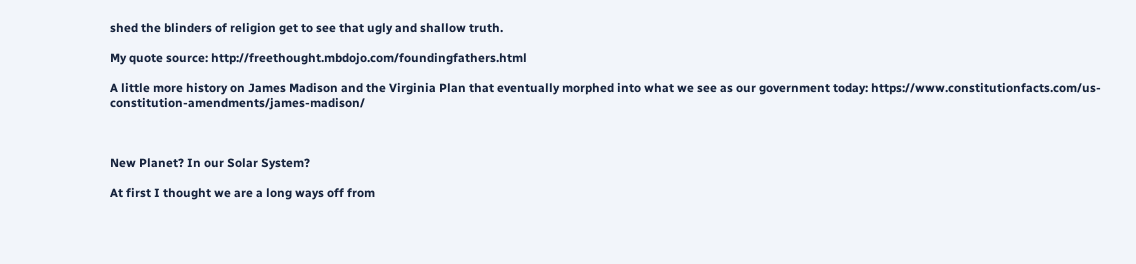shed the blinders of religion get to see that ugly and shallow truth.

My quote source: http://freethought.mbdojo.com/foundingfathers.html

A little more history on James Madison and the Virginia Plan that eventually morphed into what we see as our government today: https://www.constitutionfacts.com/us-constitution-amendments/james-madison/



New Planet? In our Solar System?

At first I thought we are a long ways off from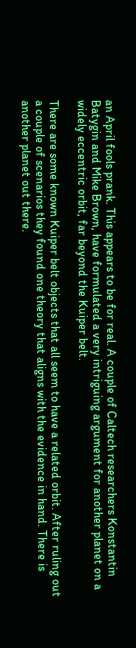an April fools prank. This appears to be for real. A couple of Caltech researchers Konstantin Batygin and Mike Brown, have formulated a very intriguing argument for another planet on a widely eccentric orbit, far beyond the Kuiper belt.

There are some known Kuiper belt objects that all seem to have a related orbit. After ruling out a couple of scenarios they found one theory that aligns with the evidence in hand. There is another planet out there.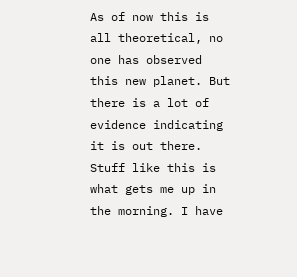As of now this is all theoretical, no one has observed this new planet. But there is a lot of evidence indicating it is out there. Stuff like this is what gets me up in the morning. I have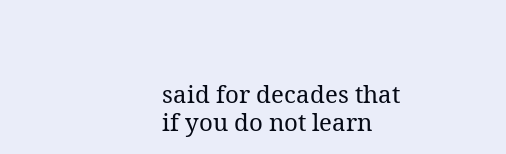said for decades that if you do not learn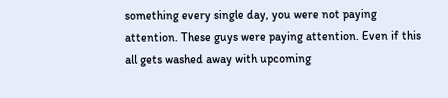something every single day, you were not paying attention. These guys were paying attention. Even if this all gets washed away with upcoming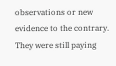observations or new evidence to the contrary. They were still paying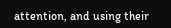attention, and using their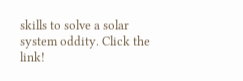skills to solve a solar system oddity. Click the link!